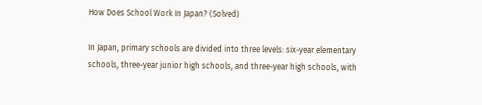How Does School Work In Japan? (Solved)

In Japan, primary schools are divided into three levels: six-year elementary schools, three-year junior high schools, and three-year high schools, with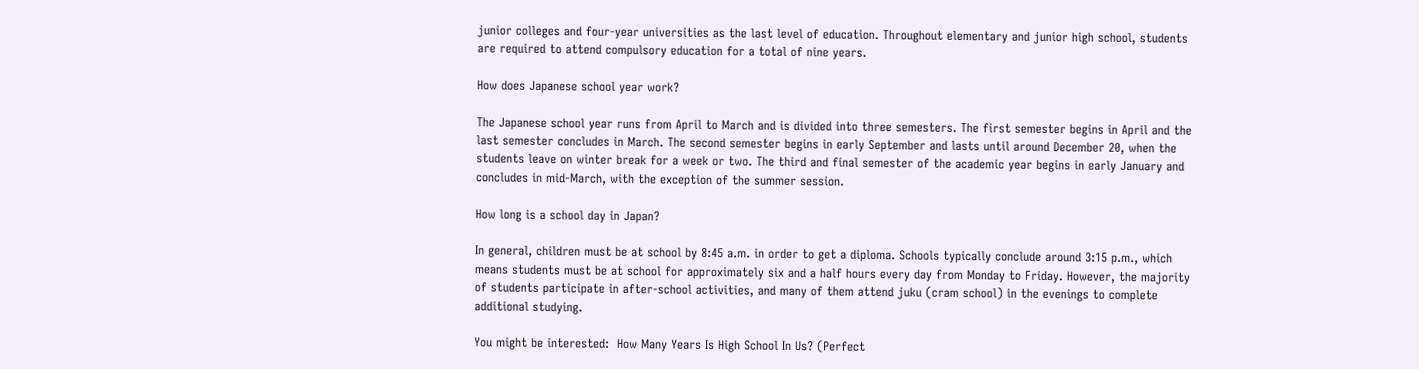junior colleges and four-year universities as the last level of education. Throughout elementary and junior high school, students are required to attend compulsory education for a total of nine years.

How does Japanese school year work?

The Japanese school year runs from April to March and is divided into three semesters. The first semester begins in April and the last semester concludes in March. The second semester begins in early September and lasts until around December 20, when the students leave on winter break for a week or two. The third and final semester of the academic year begins in early January and concludes in mid-March, with the exception of the summer session.

How long is a school day in Japan?

In general, children must be at school by 8:45 a.m. in order to get a diploma. Schools typically conclude around 3:15 p.m., which means students must be at school for approximately six and a half hours every day from Monday to Friday. However, the majority of students participate in after-school activities, and many of them attend juku (cram school) in the evenings to complete additional studying.

You might be interested:  How Many Years Is High School In Us? (Perfect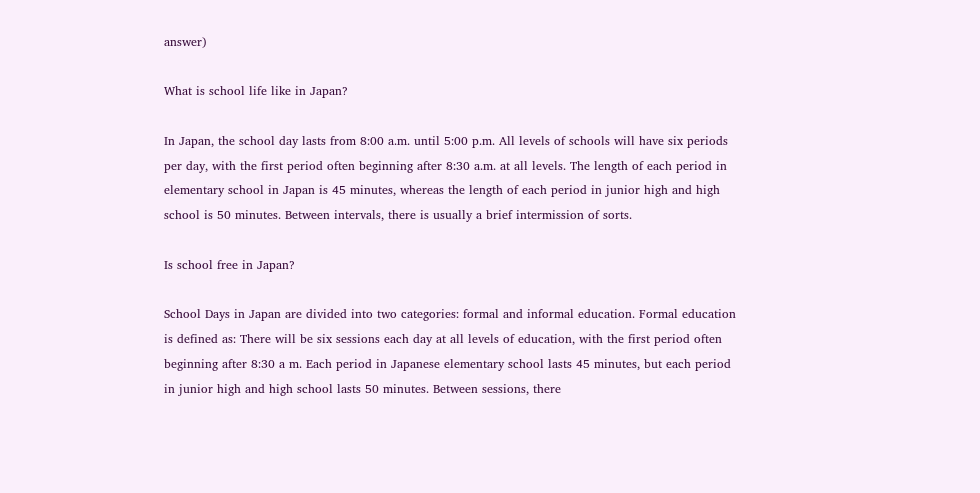answer)

What is school life like in Japan?

In Japan, the school day lasts from 8:00 a.m. until 5:00 p.m. All levels of schools will have six periods per day, with the first period often beginning after 8:30 a.m. at all levels. The length of each period in elementary school in Japan is 45 minutes, whereas the length of each period in junior high and high school is 50 minutes. Between intervals, there is usually a brief intermission of sorts.

Is school free in Japan?

School Days in Japan are divided into two categories: formal and informal education. Formal education is defined as: There will be six sessions each day at all levels of education, with the first period often beginning after 8:30 a m. Each period in Japanese elementary school lasts 45 minutes, but each period in junior high and high school lasts 50 minutes. Between sessions, there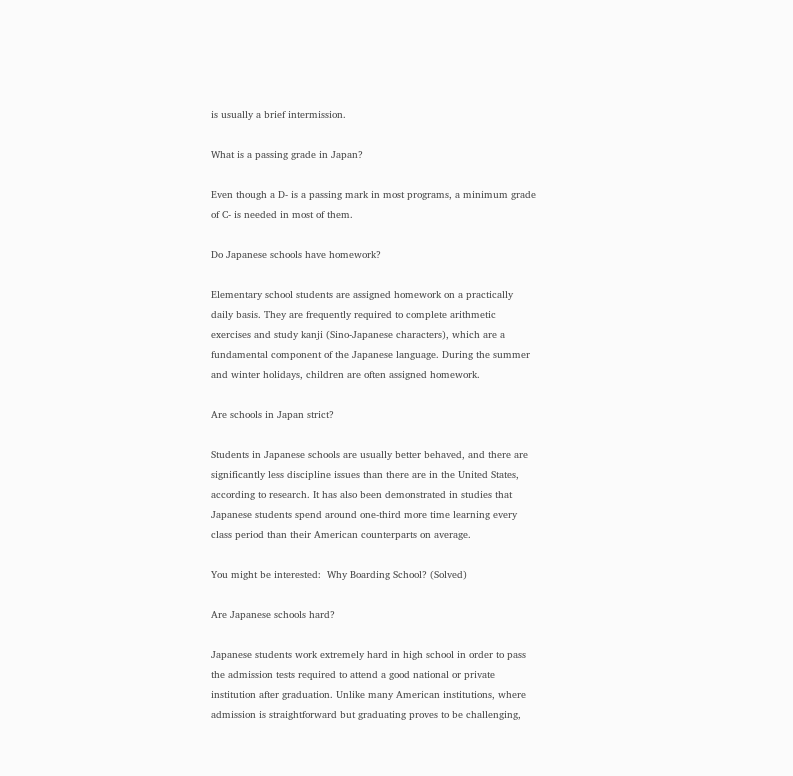is usually a brief intermission.

What is a passing grade in Japan?

Even though a D- is a passing mark in most programs, a minimum grade of C- is needed in most of them.

Do Japanese schools have homework?

Elementary school students are assigned homework on a practically daily basis. They are frequently required to complete arithmetic exercises and study kanji (Sino-Japanese characters), which are a fundamental component of the Japanese language. During the summer and winter holidays, children are often assigned homework.

Are schools in Japan strict?

Students in Japanese schools are usually better behaved, and there are significantly less discipline issues than there are in the United States, according to research. It has also been demonstrated in studies that Japanese students spend around one-third more time learning every class period than their American counterparts on average.

You might be interested:  Why Boarding School? (Solved)

Are Japanese schools hard?

Japanese students work extremely hard in high school in order to pass the admission tests required to attend a good national or private institution after graduation. Unlike many American institutions, where admission is straightforward but graduating proves to be challenging,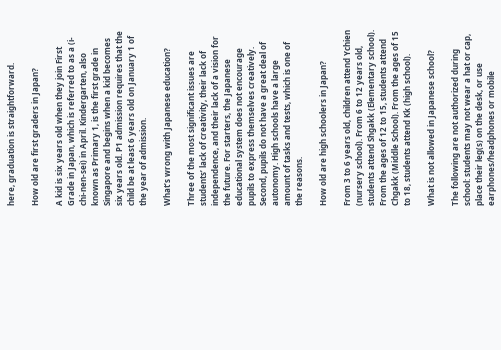here, graduation is straightforward.

How old are first graders in Japan?

A kid is six years old when they join First Grade in Japan, which is referred to as a (i-chi-nen-sei) in April. Kindergarten, also known as Primary 1, is the first grade in Singapore and begins when a kid becomes six years old. P1 admission requires that the child be at least 6 years old on January 1 of the year of admission.

What’s wrong with Japanese education?

Three of the most significant issues are students’ lack of creativity, their lack of independence, and their lack of a vision for the future. For starters, the Japanese educational system does not encourage pupils to express themselves creatively. Second, pupils do not have a great deal of autonomy. High schools have a large amount of tasks and tests, which is one of the reasons.

How old are high schoolers in Japan?

From 3 to 6 years old, children attend Ychien (nursery school). From 6 to 12 years old, students attend Shgakk (Elementary school). From the ages of 12 to 15, students attend Chgakk (Middle School). From the ages of 15 to 18, students attend Kk (high school).

What is not allowed in Japanese school?

The following are not authorized during school: students may not wear a hat or cap, place their leg(s) on the desk, or use earphones/headphones or mobile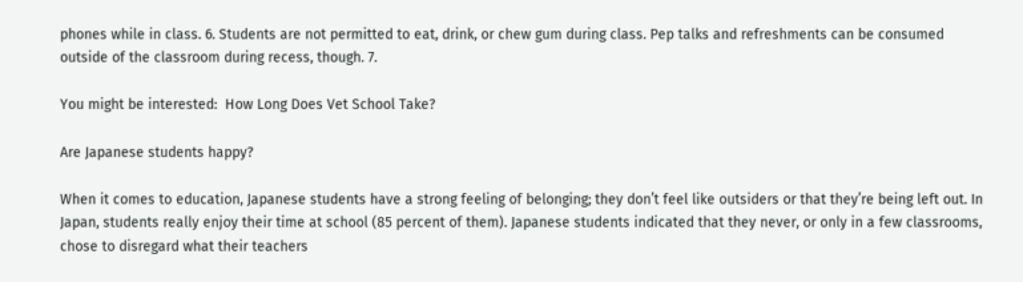phones while in class. 6. Students are not permitted to eat, drink, or chew gum during class. Pep talks and refreshments can be consumed outside of the classroom during recess, though. 7.

You might be interested:  How Long Does Vet School Take?

Are Japanese students happy?

When it comes to education, Japanese students have a strong feeling of belonging; they don’t feel like outsiders or that they’re being left out. In Japan, students really enjoy their time at school (85 percent of them). Japanese students indicated that they never, or only in a few classrooms, chose to disregard what their teachers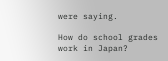were saying.

How do school grades work in Japan?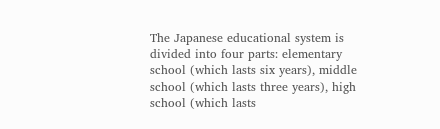The Japanese educational system is divided into four parts: elementary school (which lasts six years), middle school (which lasts three years), high school (which lasts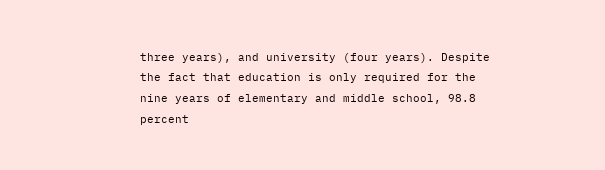three years), and university (four years). Despite the fact that education is only required for the nine years of elementary and middle school, 98.8 percent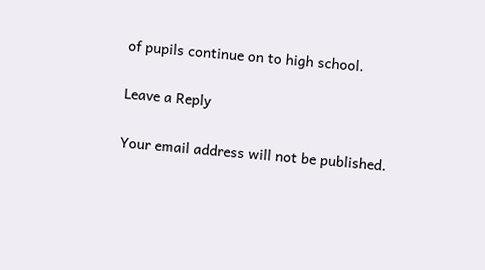of pupils continue on to high school.

Leave a Reply

Your email address will not be published.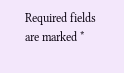Required fields are marked *